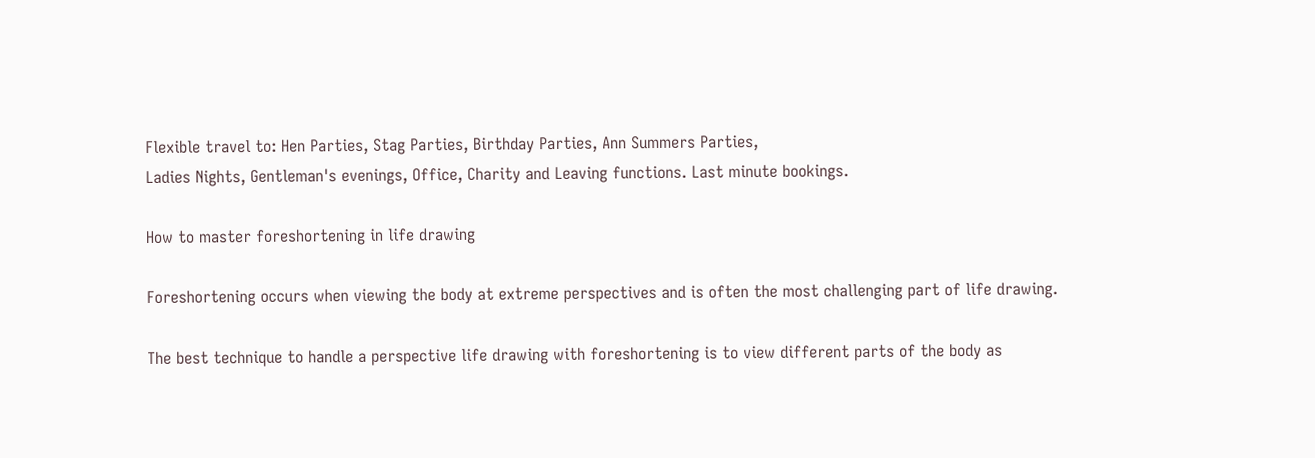Flexible travel to: Hen Parties, Stag Parties, Birthday Parties, Ann Summers Parties,
Ladies Nights, Gentleman's evenings, Office, Charity and Leaving functions. Last minute bookings.

How to master foreshortening in life drawing

Foreshortening occurs when viewing the body at extreme perspectives and is often the most challenging part of life drawing.

The best technique to handle a perspective life drawing with foreshortening is to view different parts of the body as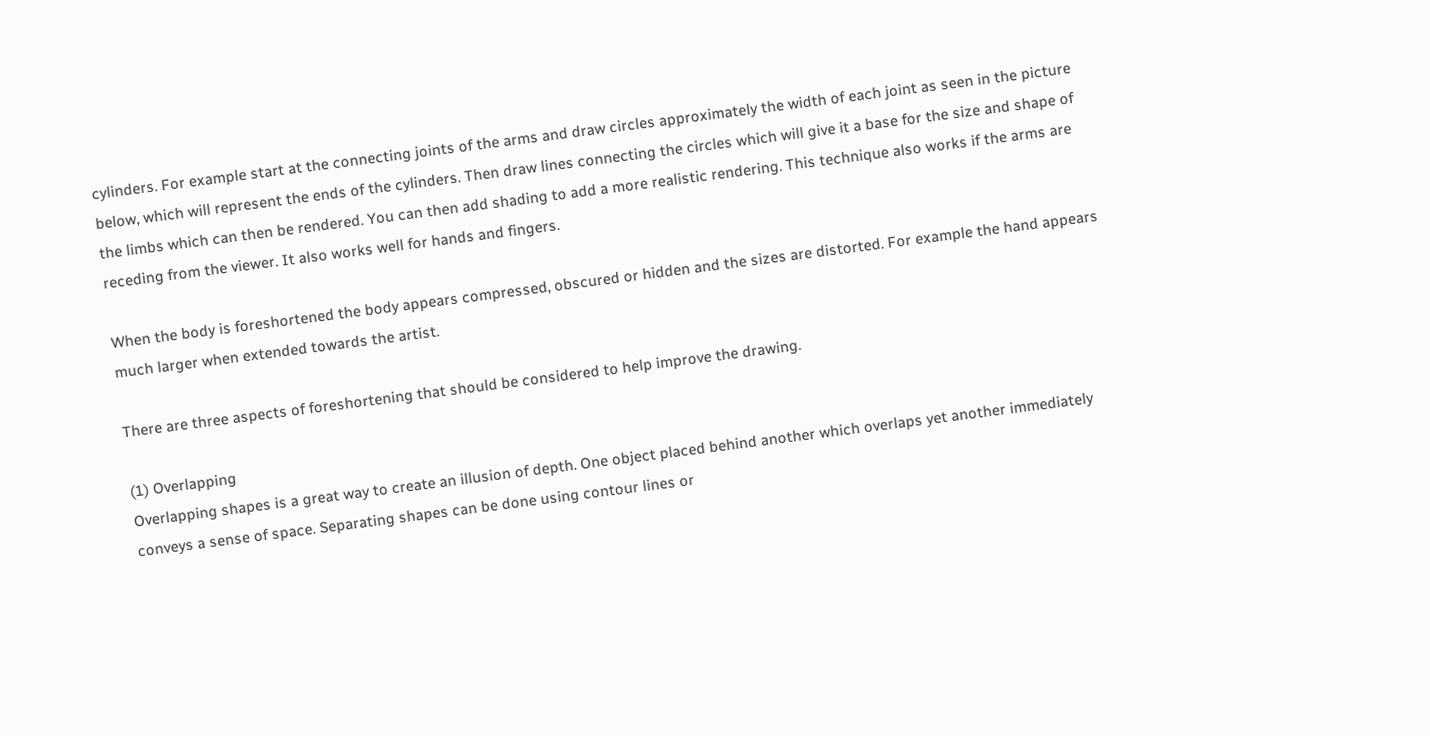cylinders. For example start at the connecting joints of the arms and draw circles approximately the width of each joint as seen in the picture below, which will represent the ends of the cylinders. Then draw lines connecting the circles which will give it a base for the size and shape of the limbs which can then be rendered. You can then add shading to add a more realistic rendering. This technique also works if the arms are receding from the viewer. It also works well for hands and fingers.

When the body is foreshortened the body appears compressed, obscured or hidden and the sizes are distorted. For example the hand appears much larger when extended towards the artist.

There are three aspects of foreshortening that should be considered to help improve the drawing.

(1) Overlapping
Overlapping shapes is a great way to create an illusion of depth. One object placed behind another which overlaps yet another immediately conveys a sense of space. Separating shapes can be done using contour lines or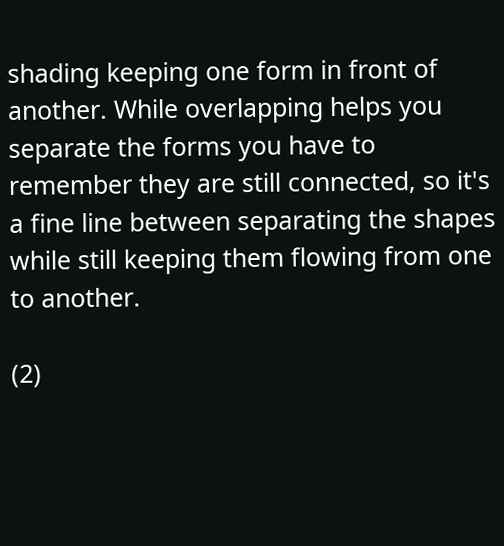shading keeping one form in front of another. While overlapping helps you separate the forms you have to remember they are still connected, so it's a fine line between separating the shapes while still keeping them flowing from one to another.

(2)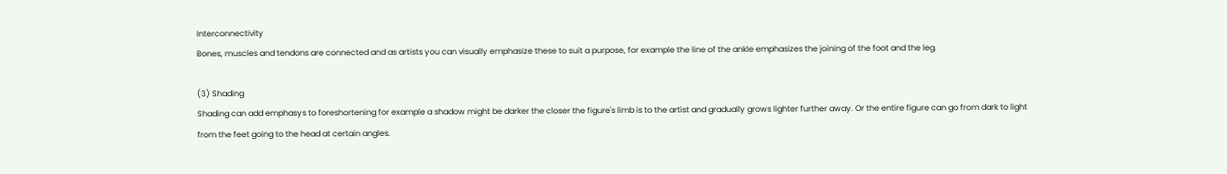Interconnectivity
Bones, muscles and tendons are connected and as artists you can visually emphasize these to suit a purpose, for example the line of the ankle emphasizes the joining of the foot and the leg.

(3) Shading
Shading can add emphasys to foreshortening for example a shadow might be darker the closer the figure's limb is to the artist and gradually grows lighter further away. Or the entire figure can go from dark to light from the feet going to the head at certain angles.